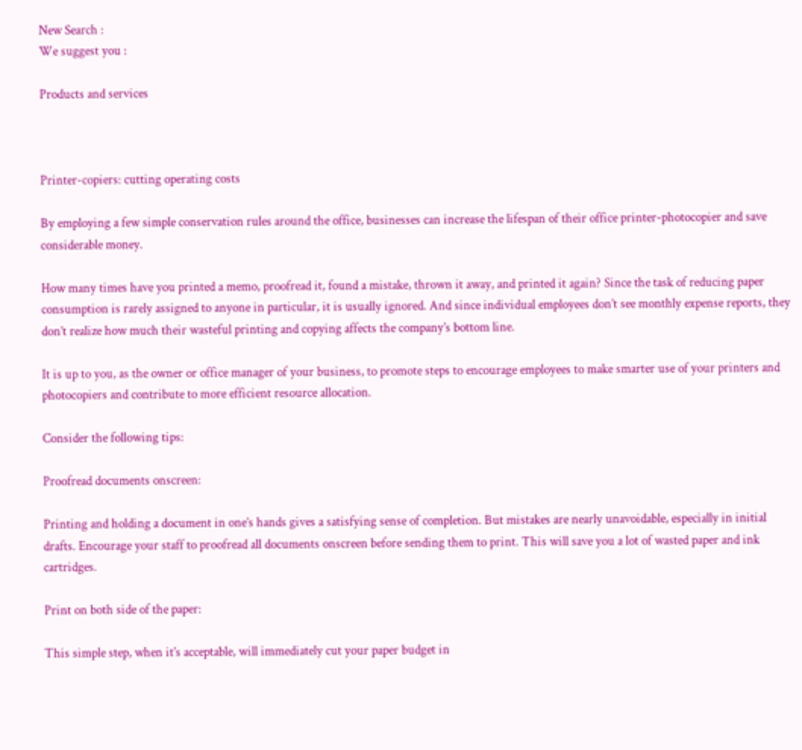New Search :
We suggest you :

Products and services



Printer-copiers: cutting operating costs

By employing a few simple conservation rules around the office, businesses can increase the lifespan of their office printer-photocopier and save considerable money.

How many times have you printed a memo, proofread it, found a mistake, thrown it away, and printed it again? Since the task of reducing paper consumption is rarely assigned to anyone in particular, it is usually ignored. And since individual employees don’t see monthly expense reports, they don’t realize how much their wasteful printing and copying affects the company’s bottom line.

It is up to you, as the owner or office manager of your business, to promote steps to encourage employees to make smarter use of your printers and photocopiers and contribute to more efficient resource allocation.

Consider the following tips:

Proofread documents onscreen:

Printing and holding a document in one’s hands gives a satisfying sense of completion. But mistakes are nearly unavoidable, especially in initial drafts. Encourage your staff to proofread all documents onscreen before sending them to print. This will save you a lot of wasted paper and ink cartridges.

Print on both side of the paper:

This simple step, when it’s acceptable, will immediately cut your paper budget in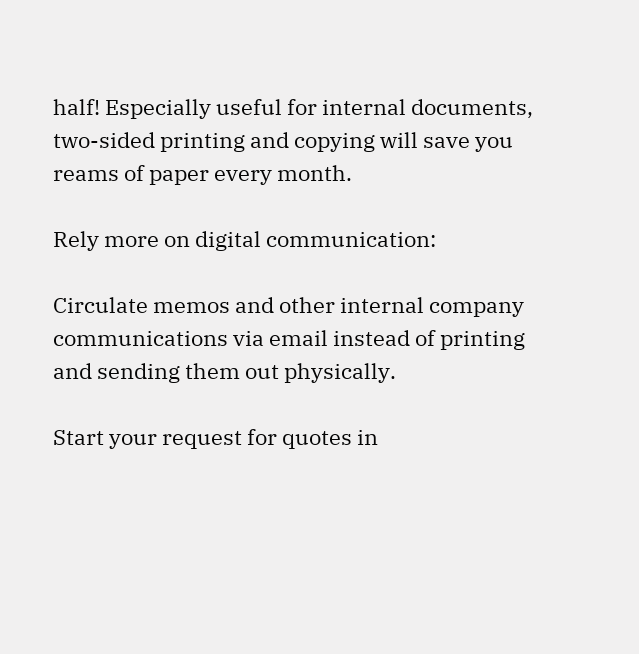half! Especially useful for internal documents, two-sided printing and copying will save you reams of paper every month.

Rely more on digital communication:

Circulate memos and other internal company communications via email instead of printing and sending them out physically.

Start your request for quotes in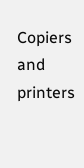Copiers and printers